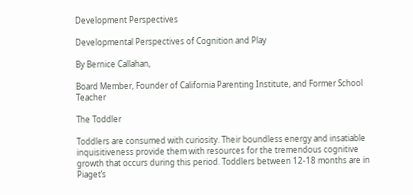Development Perspectives

Developmental Perspectives of Cognition and Play

By Bernice Callahan,

Board Member, Founder of California Parenting Institute, and Former School Teacher

The Toddler

Toddlers are consumed with curiosity. Their boundless energy and insatiable inquisitiveness provide them with resources for the tremendous cognitive growth that occurs during this period. Toddlers between 12-18 months are in Piaget’s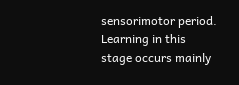sensorimotor period. Learning in this stage occurs mainly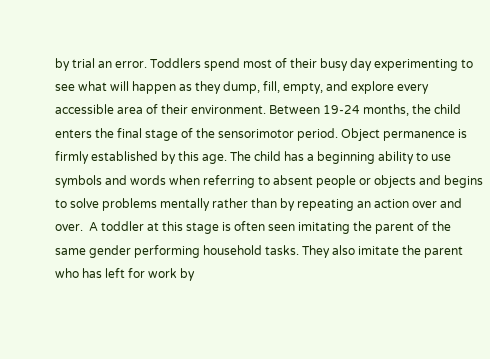by trial an error. Toddlers spend most of their busy day experimenting to see what will happen as they dump, fill, empty, and explore every accessible area of their environment. Between 19-24 months, the child enters the final stage of the sensorimotor period. Object permanence is firmly established by this age. The child has a beginning ability to use symbols and words when referring to absent people or objects and begins to solve problems mentally rather than by repeating an action over and over.  A toddler at this stage is often seen imitating the parent of the same gender performing household tasks. They also imitate the parent who has left for work by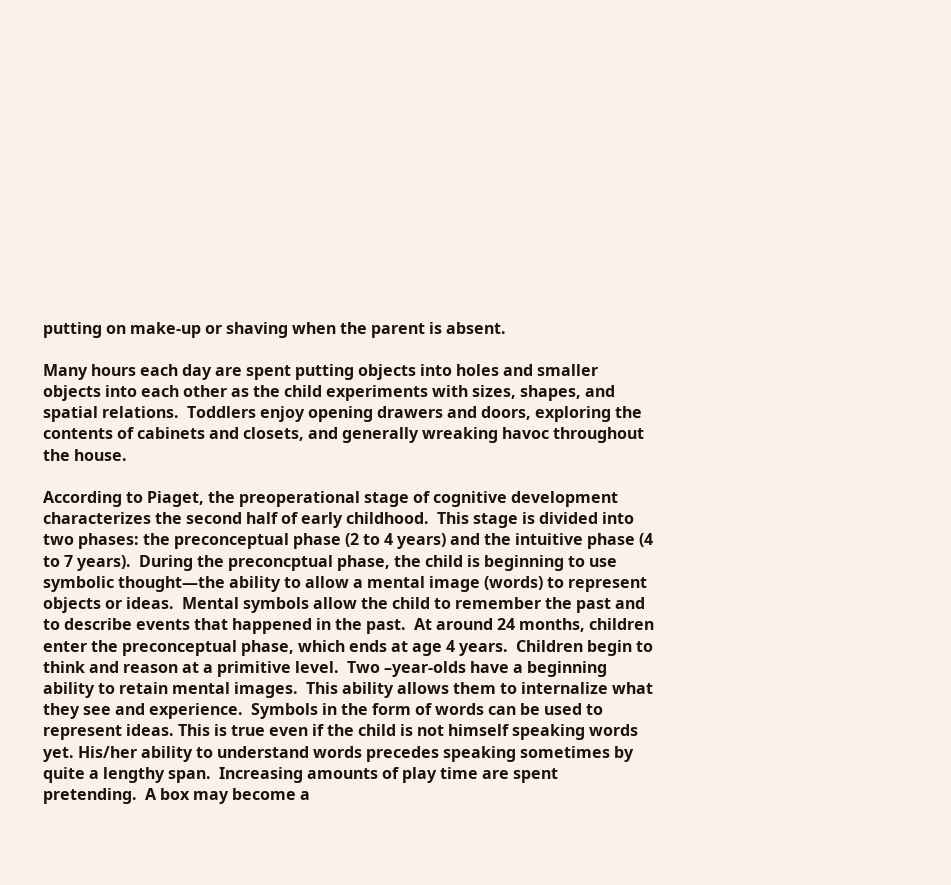putting on make-up or shaving when the parent is absent.

Many hours each day are spent putting objects into holes and smaller objects into each other as the child experiments with sizes, shapes, and spatial relations.  Toddlers enjoy opening drawers and doors, exploring the contents of cabinets and closets, and generally wreaking havoc throughout the house.

According to Piaget, the preoperational stage of cognitive development characterizes the second half of early childhood.  This stage is divided into two phases: the preconceptual phase (2 to 4 years) and the intuitive phase (4 to 7 years).  During the preconcptual phase, the child is beginning to use symbolic thought—the ability to allow a mental image (words) to represent objects or ideas.  Mental symbols allow the child to remember the past and to describe events that happened in the past.  At around 24 months, children enter the preconceptual phase, which ends at age 4 years.  Children begin to think and reason at a primitive level.  Two –year-olds have a beginning ability to retain mental images.  This ability allows them to internalize what they see and experience.  Symbols in the form of words can be used to represent ideas. This is true even if the child is not himself speaking words yet. His/her ability to understand words precedes speaking sometimes by quite a lengthy span.  Increasing amounts of play time are spent pretending.  A box may become a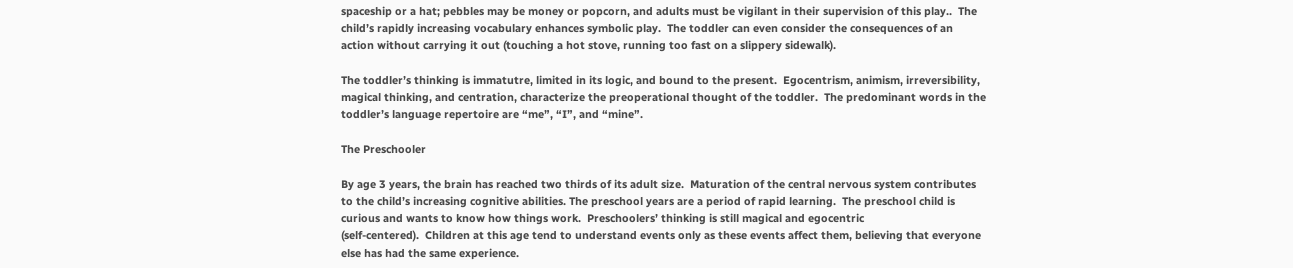spaceship or a hat; pebbles may be money or popcorn, and adults must be vigilant in their supervision of this play..  The child’s rapidly increasing vocabulary enhances symbolic play.  The toddler can even consider the consequences of an action without carrying it out (touching a hot stove, running too fast on a slippery sidewalk).

The toddler’s thinking is immatutre, limited in its logic, and bound to the present.  Egocentrism, animism, irreversibility, magical thinking, and centration, characterize the preoperational thought of the toddler.  The predominant words in the toddler’s language repertoire are “me”, “I”, and “mine”.

The Preschooler

By age 3 years, the brain has reached two thirds of its adult size.  Maturation of the central nervous system contributes to the child’s increasing cognitive abilities. The preschool years are a period of rapid learning.  The preschool child is curious and wants to know how things work.  Preschoolers’ thinking is still magical and egocentric
(self-centered).  Children at this age tend to understand events only as these events affect them, believing that everyone else has had the same experience.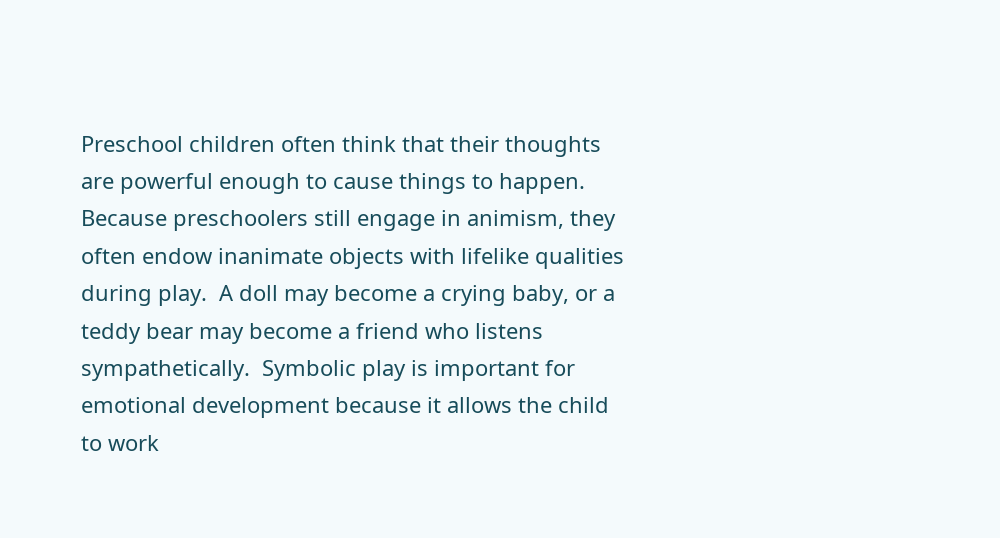Preschool children often think that their thoughts are powerful enough to cause things to happen. Because preschoolers still engage in animism, they often endow inanimate objects with lifelike qualities during play.  A doll may become a crying baby, or a teddy bear may become a friend who listens sympathetically.  Symbolic play is important for emotional development because it allows the child to work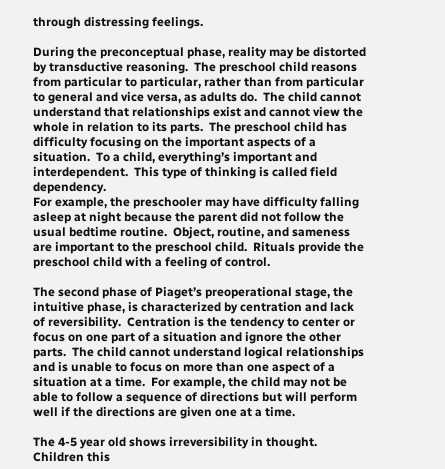through distressing feelings.

During the preconceptual phase, reality may be distorted by transductive reasoning.  The preschool child reasons from particular to particular, rather than from particular to general and vice versa, as adults do.  The child cannot understand that relationships exist and cannot view the whole in relation to its parts.  The preschool child has difficulty focusing on the important aspects of a situation.  To a child, everything’s important and interdependent.  This type of thinking is called field dependency.
For example, the preschooler may have difficulty falling asleep at night because the parent did not follow the usual bedtime routine.  Object, routine, and sameness are important to the preschool child.  Rituals provide the preschool child with a feeling of control.

The second phase of Piaget’s preoperational stage, the intuitive phase, is characterized by centration and lack of reversibility.  Centration is the tendency to center or focus on one part of a situation and ignore the other parts.  The child cannot understand logical relationships and is unable to focus on more than one aspect of a situation at a time.  For example, the child may not be able to follow a sequence of directions but will perform well if the directions are given one at a time.

The 4-5 year old shows irreversibility in thought.  Children this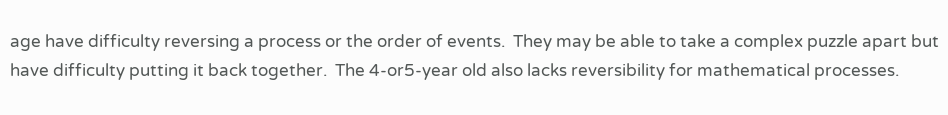age have difficulty reversing a process or the order of events.  They may be able to take a complex puzzle apart but have difficulty putting it back together.  The 4-or5-year old also lacks reversibility for mathematical processes.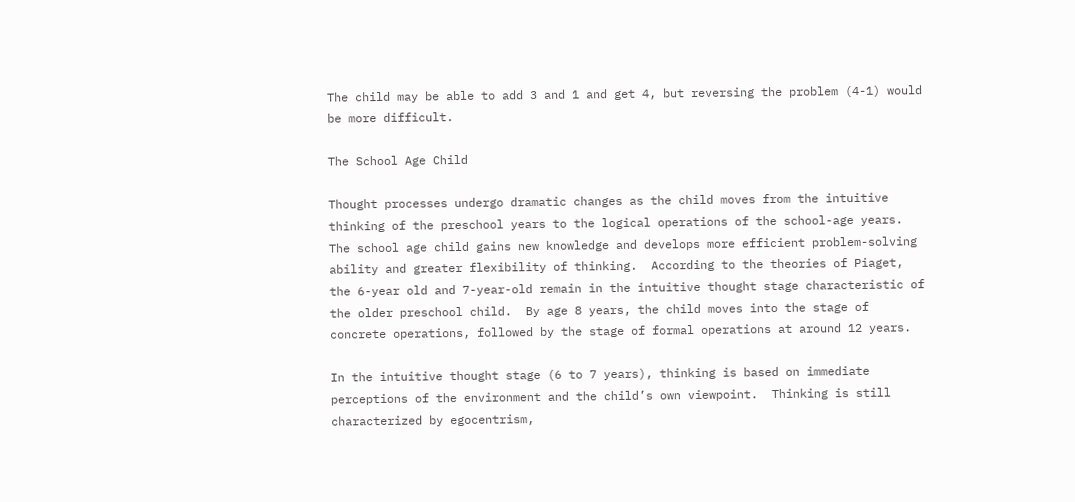The child may be able to add 3 and 1 and get 4, but reversing the problem (4-1) would be more difficult.

The School Age Child

Thought processes undergo dramatic changes as the child moves from the intuitive thinking of the preschool years to the logical operations of the school-age years.  The school age child gains new knowledge and develops more efficient problem-solving ability and greater flexibility of thinking.  According to the theories of Piaget, the 6-year old and 7-year-old remain in the intuitive thought stage characteristic of the older preschool child.  By age 8 years, the child moves into the stage of concrete operations, followed by the stage of formal operations at around 12 years.

In the intuitive thought stage (6 to 7 years), thinking is based on immediate perceptions of the environment and the child’s own viewpoint.  Thinking is still characterized by egocentrism,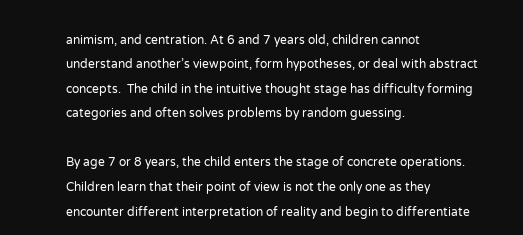animism, and centration. At 6 and 7 years old, children cannot understand another’s viewpoint, form hypotheses, or deal with abstract concepts.  The child in the intuitive thought stage has difficulty forming categories and often solves problems by random guessing.

By age 7 or 8 years, the child enters the stage of concrete operations. Children learn that their point of view is not the only one as they encounter different interpretation of reality and begin to differentiate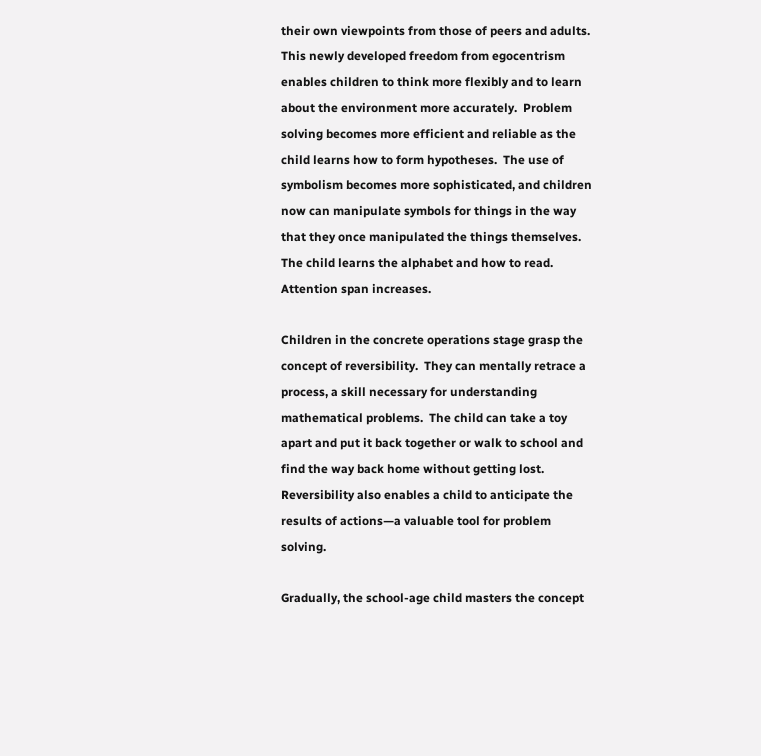their own viewpoints from those of peers and adults.  This newly developed freedom from egocentrism enables children to think more flexibly and to learn about the environment more accurately.  Problem solving becomes more efficient and reliable as the child learns how to form hypotheses.  The use of symbolism becomes more sophisticated, and children now can manipulate symbols for things in the way that they once manipulated the things themselves.  The child learns the alphabet and how to read.  Attention span increases.

Children in the concrete operations stage grasp the concept of reversibility.  They can mentally retrace a process, a skill necessary for understanding mathematical problems.  The child can take a toy apart and put it back together or walk to school and find the way back home without getting lost.  Reversibility also enables a child to anticipate the results of actions—a valuable tool for problem solving.

Gradually, the school-age child masters the concept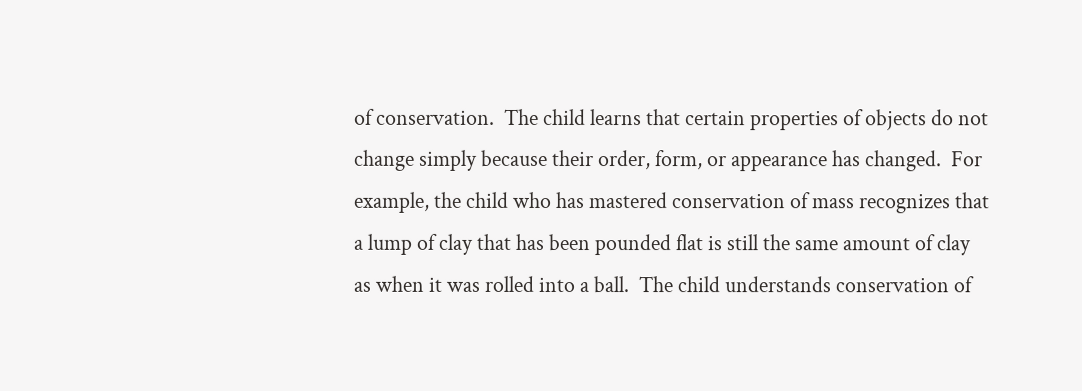of conservation.  The child learns that certain properties of objects do not change simply because their order, form, or appearance has changed.  For example, the child who has mastered conservation of mass recognizes that a lump of clay that has been pounded flat is still the same amount of clay as when it was rolled into a ball.  The child understands conservation of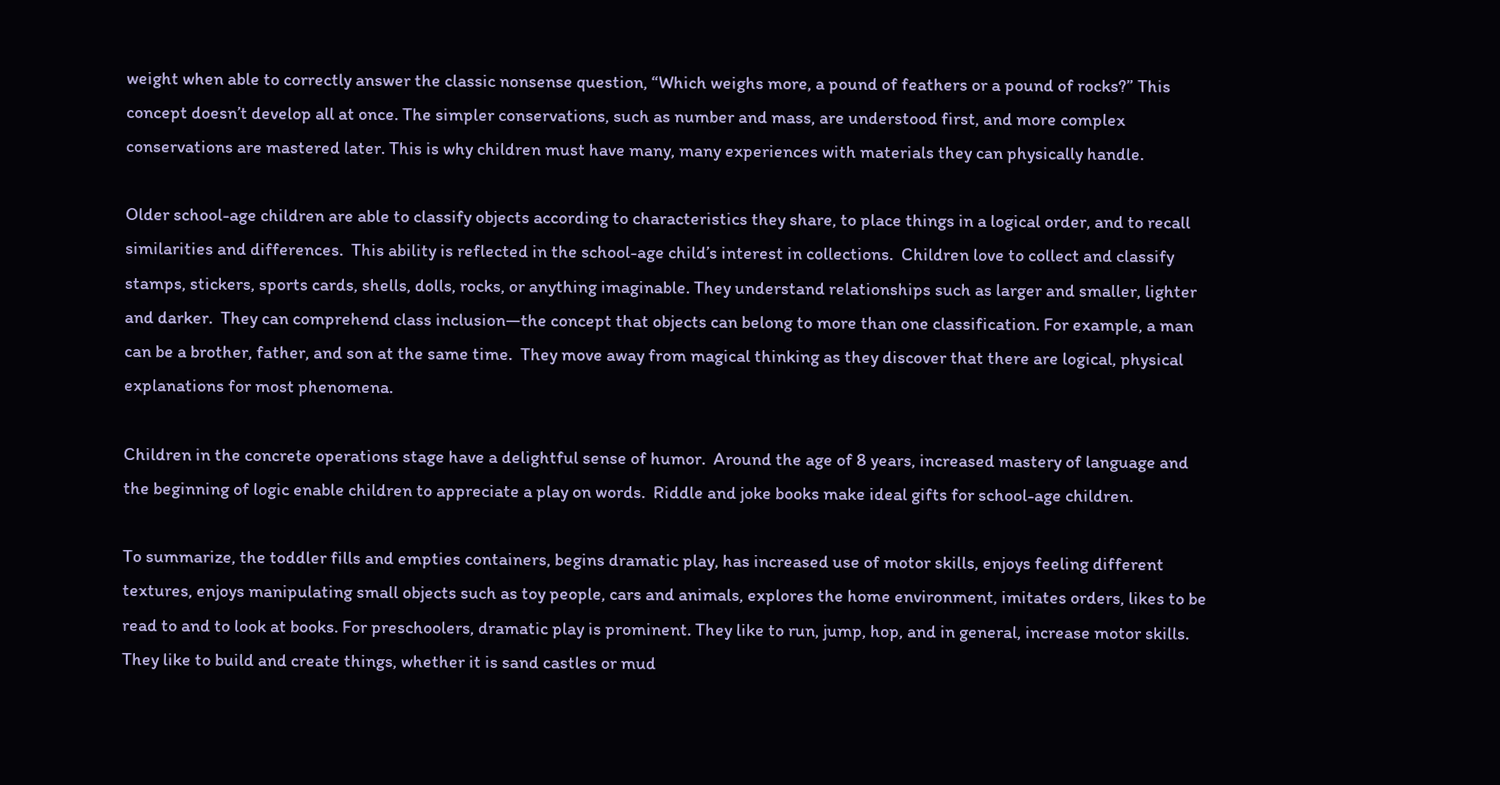weight when able to correctly answer the classic nonsense question, “Which weighs more, a pound of feathers or a pound of rocks?” This concept doesn’t develop all at once. The simpler conservations, such as number and mass, are understood first, and more complex conservations are mastered later. This is why children must have many, many experiences with materials they can physically handle.

Older school-age children are able to classify objects according to characteristics they share, to place things in a logical order, and to recall similarities and differences.  This ability is reflected in the school-age child’s interest in collections.  Children love to collect and classify stamps, stickers, sports cards, shells, dolls, rocks, or anything imaginable. They understand relationships such as larger and smaller, lighter and darker.  They can comprehend class inclusion—the concept that objects can belong to more than one classification. For example, a man can be a brother, father, and son at the same time.  They move away from magical thinking as they discover that there are logical, physical explanations for most phenomena.

Children in the concrete operations stage have a delightful sense of humor.  Around the age of 8 years, increased mastery of language and the beginning of logic enable children to appreciate a play on words.  Riddle and joke books make ideal gifts for school-age children.

To summarize, the toddler fills and empties containers, begins dramatic play, has increased use of motor skills, enjoys feeling different textures, enjoys manipulating small objects such as toy people, cars and animals, explores the home environment, imitates orders, likes to be read to and to look at books. For preschoolers, dramatic play is prominent. They like to run, jump, hop, and in general, increase motor skills. They like to build and create things, whether it is sand castles or mud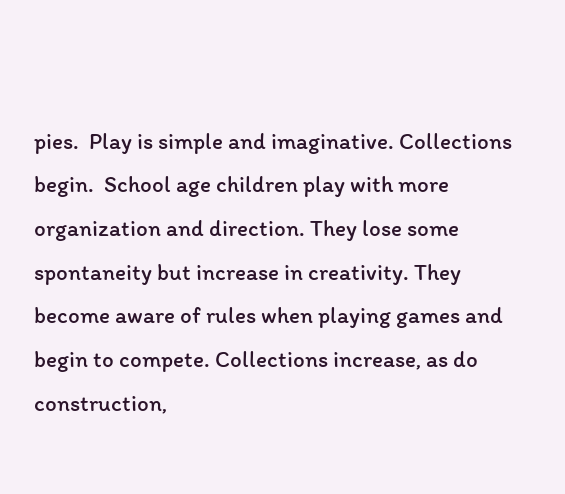pies.  Play is simple and imaginative. Collections begin.  School age children play with more organization and direction. They lose some spontaneity but increase in creativity. They become aware of rules when playing games and begin to compete. Collections increase, as do construction,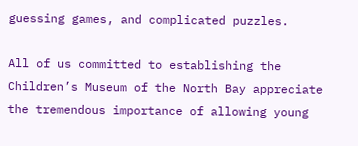guessing games, and complicated puzzles.

All of us committed to establishing the Children’s Museum of the North Bay appreciate the tremendous importance of allowing young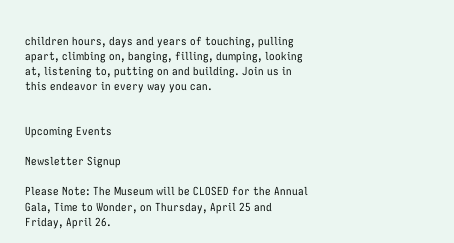children hours, days and years of touching, pulling apart, climbing on, banging, filling, dumping, looking at, listening to, putting on and building. Join us in this endeavor in every way you can.


Upcoming Events

Newsletter Signup

Please Note: The Museum will be CLOSED for the Annual Gala, Time to Wonder, on Thursday, April 25 and Friday, April 26.